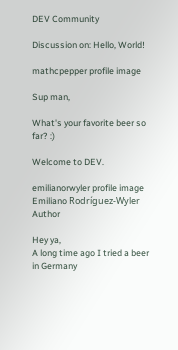DEV Community

Discussion on: Hello, World!

mathcpepper profile image

Sup man,

What's your favorite beer so far? :)

Welcome to DEV.

emilianorwyler profile image
Emiliano Rodríguez-Wyler Author

Hey ya,
A long time ago I tried a beer in Germany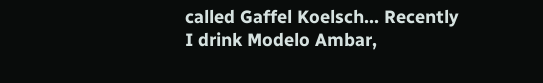called Gaffel Koelsch... Recently I drink Modelo Ambar,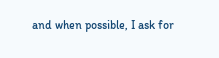and when possible, I ask for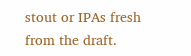stout or IPAs fresh from the draft.